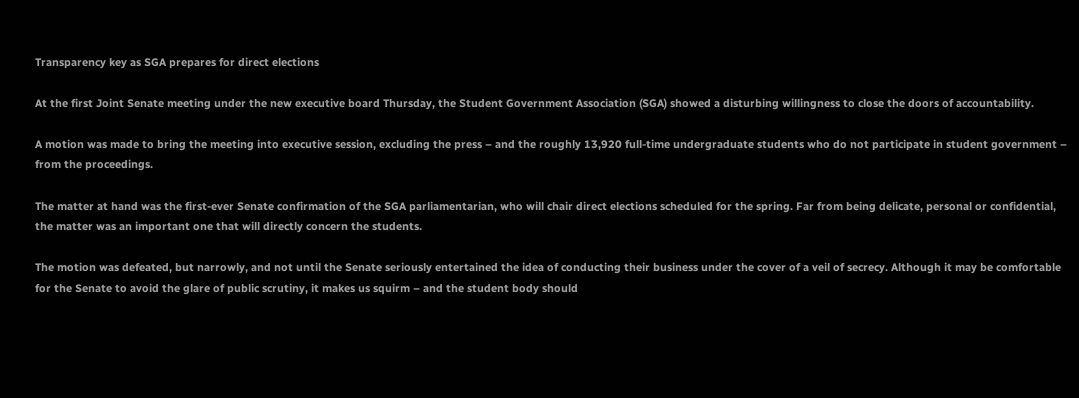Transparency key as SGA prepares for direct elections

At the first Joint Senate meeting under the new executive board Thursday, the Student Government Association (SGA) showed a disturbing willingness to close the doors of accountability.

A motion was made to bring the meeting into executive session, excluding the press – and the roughly 13,920 full-time undergraduate students who do not participate in student government – from the proceedings.

The matter at hand was the first-ever Senate confirmation of the SGA parliamentarian, who will chair direct elections scheduled for the spring. Far from being delicate, personal or confidential, the matter was an important one that will directly concern the students.

The motion was defeated, but narrowly, and not until the Senate seriously entertained the idea of conducting their business under the cover of a veil of secrecy. Although it may be comfortable for the Senate to avoid the glare of public scrutiny, it makes us squirm – and the student body should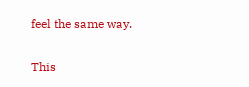feel the same way.

This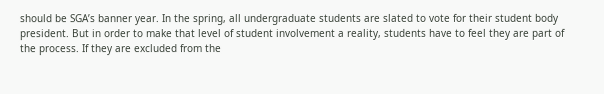should be SGA’s banner year. In the spring, all undergraduate students are slated to vote for their student body president. But in order to make that level of student involvement a reality, students have to feel they are part of the process. If they are excluded from the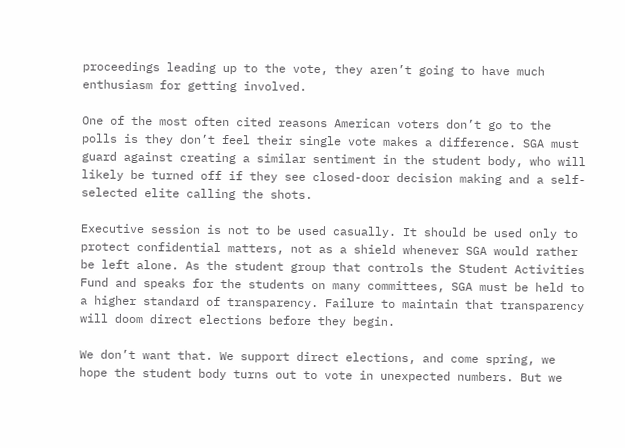proceedings leading up to the vote, they aren’t going to have much enthusiasm for getting involved.

One of the most often cited reasons American voters don’t go to the polls is they don’t feel their single vote makes a difference. SGA must guard against creating a similar sentiment in the student body, who will likely be turned off if they see closed-door decision making and a self-selected elite calling the shots.

Executive session is not to be used casually. It should be used only to protect confidential matters, not as a shield whenever SGA would rather be left alone. As the student group that controls the Student Activities Fund and speaks for the students on many committees, SGA must be held to a higher standard of transparency. Failure to maintain that transparency will doom direct elections before they begin.

We don’t want that. We support direct elections, and come spring, we hope the student body turns out to vote in unexpected numbers. But we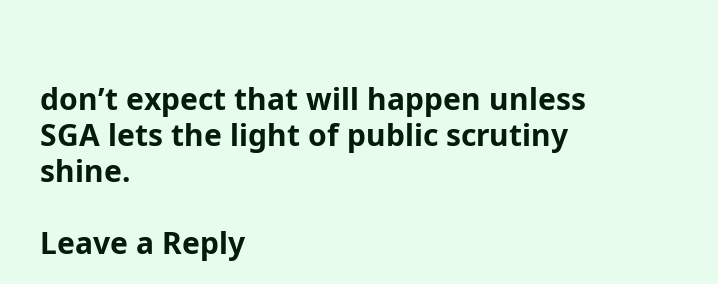don’t expect that will happen unless SGA lets the light of public scrutiny shine.

Leave a Reply